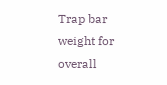Trap bar weight for overall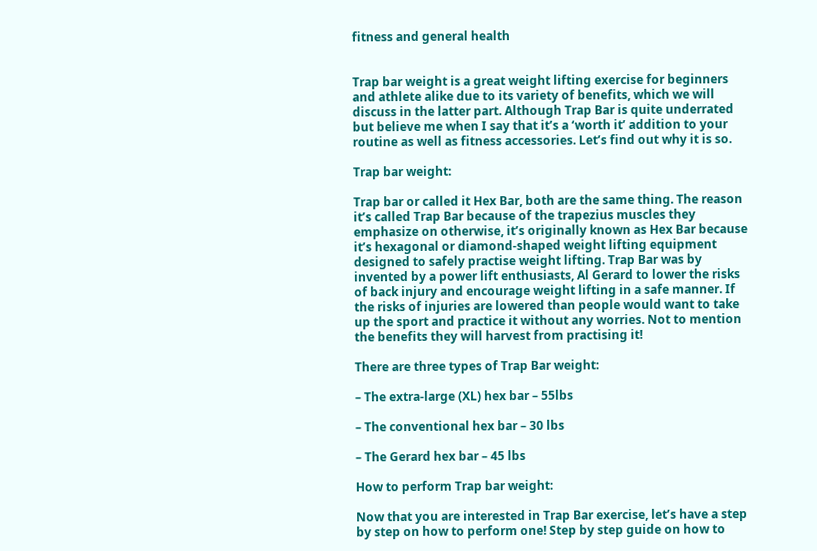fitness and general health


Trap bar weight is a great weight lifting exercise for beginners and athlete alike due to its variety of benefits, which we will discuss in the latter part. Although Trap Bar is quite underrated but believe me when I say that it’s a ‘worth it’ addition to your routine as well as fitness accessories. Let’s find out why it is so.

Trap bar weight:

Trap bar or called it Hex Bar, both are the same thing. The reason it’s called Trap Bar because of the trapezius muscles they emphasize on otherwise, it’s originally known as Hex Bar because it’s hexagonal or diamond-shaped weight lifting equipment designed to safely practise weight lifting. Trap Bar was by invented by a power lift enthusiasts, Al Gerard to lower the risks of back injury and encourage weight lifting in a safe manner. If the risks of injuries are lowered than people would want to take up the sport and practice it without any worries. Not to mention the benefits they will harvest from practising it!

There are three types of Trap Bar weight:

– The extra-large (XL) hex bar – 55lbs

– The conventional hex bar – 30 lbs

– The Gerard hex bar – 45 lbs

How to perform Trap bar weight:

Now that you are interested in Trap Bar exercise, let’s have a step by step on how to perform one! Step by step guide on how to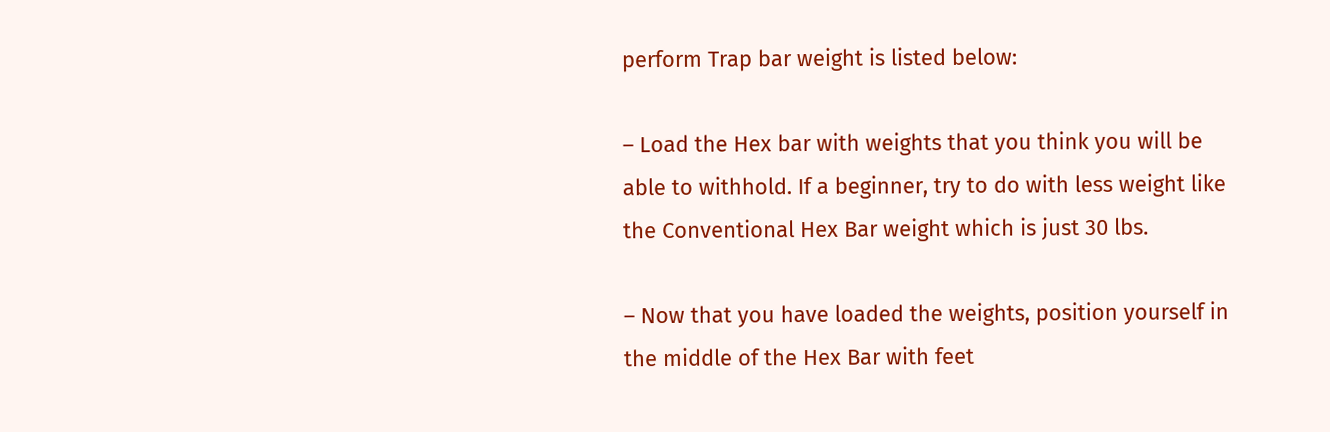perform Trap bar weight is listed below:

– Load the Hex bar with weights that you think you will be able to withhold. If a beginner, try to do with less weight like the Conventional Hex Bar weight which is just 30 lbs.

– Now that you have loaded the weights, position yourself in the middle of the Hex Bar with feet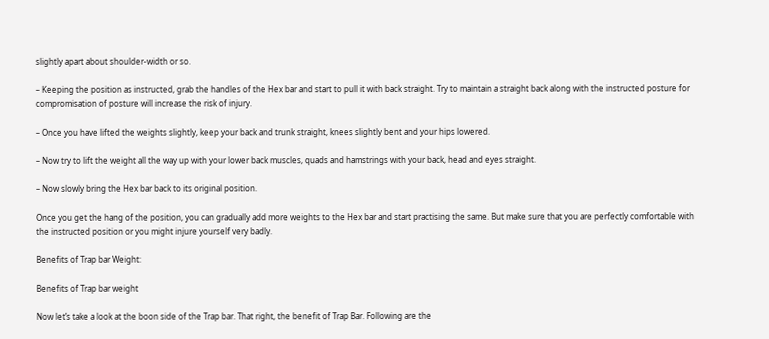slightly apart about shoulder-width or so.

– Keeping the position as instructed, grab the handles of the Hex bar and start to pull it with back straight. Try to maintain a straight back along with the instructed posture for compromisation of posture will increase the risk of injury.

– Once you have lifted the weights slightly, keep your back and trunk straight, knees slightly bent and your hips lowered.

– Now try to lift the weight all the way up with your lower back muscles, quads and hamstrings with your back, head and eyes straight.

– Now slowly bring the Hex bar back to its original position.

Once you get the hang of the position, you can gradually add more weights to the Hex bar and start practising the same. But make sure that you are perfectly comfortable with the instructed position or you might injure yourself very badly.

Benefits of Trap bar Weight:

Benefits of Trap bar weight

Now let’s take a look at the boon side of the Trap bar. That right, the benefit of Trap Bar. Following are the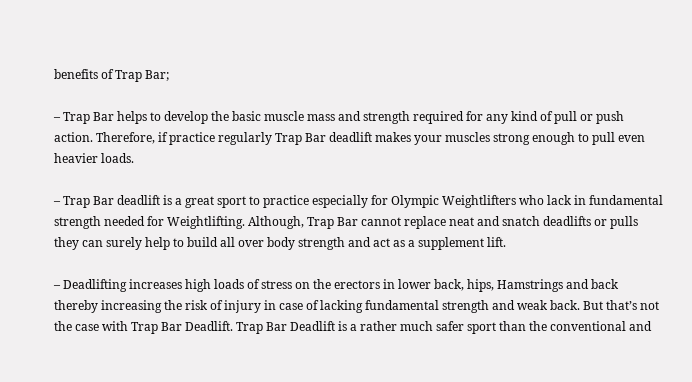benefits of Trap Bar;

– Trap Bar helps to develop the basic muscle mass and strength required for any kind of pull or push action. Therefore, if practice regularly Trap Bar deadlift makes your muscles strong enough to pull even heavier loads.

– Trap Bar deadlift is a great sport to practice especially for Olympic Weightlifters who lack in fundamental strength needed for Weightlifting. Although, Trap Bar cannot replace neat and snatch deadlifts or pulls they can surely help to build all over body strength and act as a supplement lift.

– Deadlifting increases high loads of stress on the erectors in lower back, hips, Hamstrings and back thereby increasing the risk of injury in case of lacking fundamental strength and weak back. But that’s not the case with Trap Bar Deadlift. Trap Bar Deadlift is a rather much safer sport than the conventional and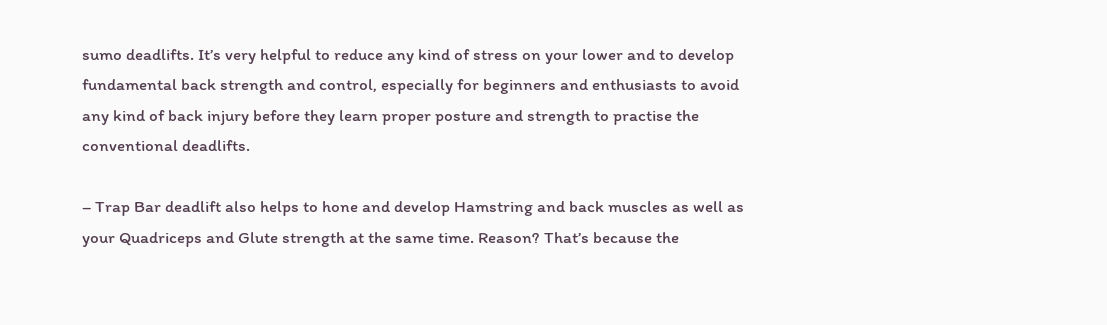sumo deadlifts. It’s very helpful to reduce any kind of stress on your lower and to develop fundamental back strength and control, especially for beginners and enthusiasts to avoid any kind of back injury before they learn proper posture and strength to practise the conventional deadlifts.

– Trap Bar deadlift also helps to hone and develop Hamstring and back muscles as well as your Quadriceps and Glute strength at the same time. Reason? That’s because the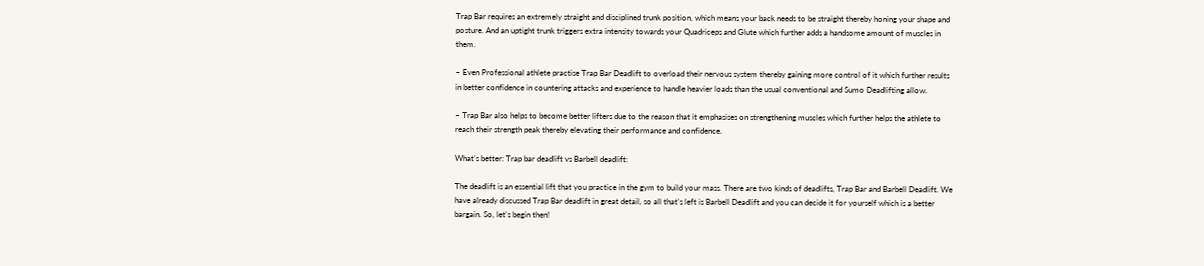Trap Bar requires an extremely straight and disciplined trunk position, which means your back needs to be straight thereby honing your shape and posture. And an uptight trunk triggers extra intensity towards your Quadriceps and Glute which further adds a handsome amount of muscles in them.

– Even Professional athlete practise Trap Bar Deadlift to overload their nervous system thereby gaining more control of it which further results in better confidence in countering attacks and experience to handle heavier loads than the usual conventional and Sumo Deadlifting allow.

– Trap Bar also helps to become better lifters due to the reason that it emphasises on strengthening muscles which further helps the athlete to reach their strength peak thereby elevating their performance and confidence.

What’s better: Trap bar deadlift vs Barbell deadlift:

The deadlift is an essential lift that you practice in the gym to build your mass. There are two kinds of deadlifts, Trap Bar and Barbell Deadlift. We have already discussed Trap Bar deadlift in great detail, so all that’s left is Barbell Deadlift and you can decide it for yourself which is a better bargain. So, let’s begin then!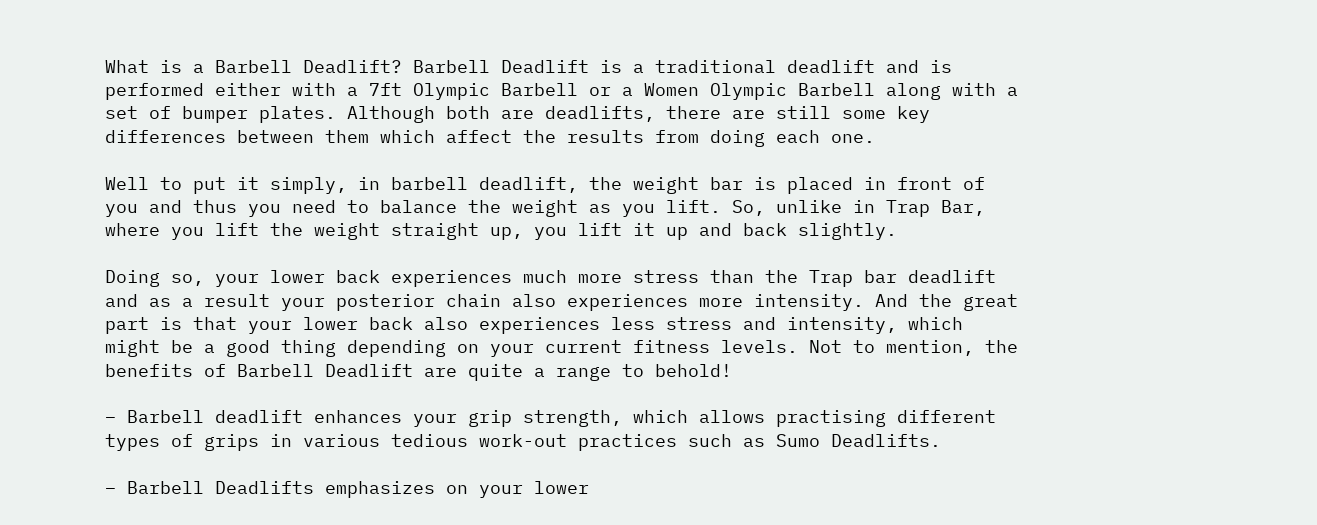What is a Barbell Deadlift? Barbell Deadlift is a traditional deadlift and is performed either with a 7ft Olympic Barbell or a Women Olympic Barbell along with a set of bumper plates. Although both are deadlifts, there are still some key differences between them which affect the results from doing each one.

Well to put it simply, in barbell deadlift, the weight bar is placed in front of you and thus you need to balance the weight as you lift. So, unlike in Trap Bar, where you lift the weight straight up, you lift it up and back slightly.

Doing so, your lower back experiences much more stress than the Trap bar deadlift and as a result your posterior chain also experiences more intensity. And the great part is that your lower back also experiences less stress and intensity, which might be a good thing depending on your current fitness levels. Not to mention, the benefits of Barbell Deadlift are quite a range to behold!

– Barbell deadlift enhances your grip strength, which allows practising different types of grips in various tedious work-out practices such as Sumo Deadlifts.

– Barbell Deadlifts emphasizes on your lower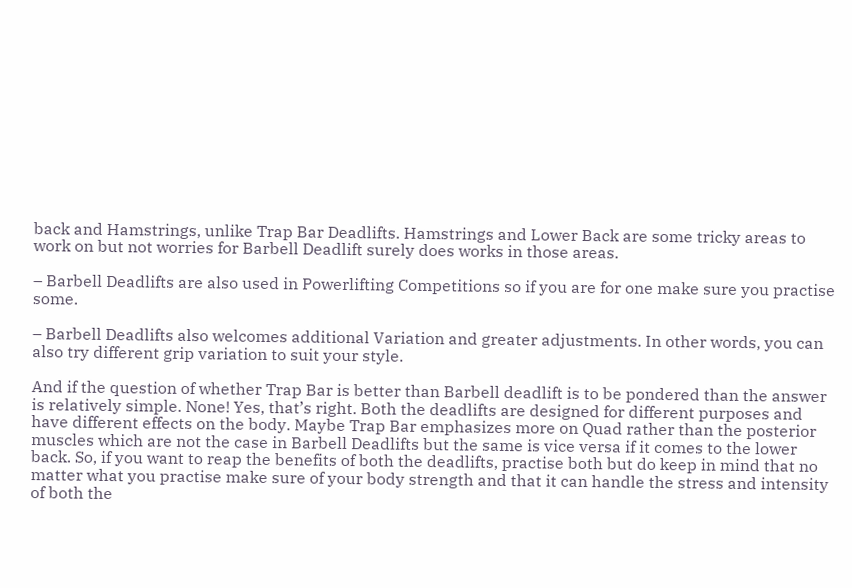back and Hamstrings, unlike Trap Bar Deadlifts. Hamstrings and Lower Back are some tricky areas to work on but not worries for Barbell Deadlift surely does works in those areas.

– Barbell Deadlifts are also used in Powerlifting Competitions so if you are for one make sure you practise some.

– Barbell Deadlifts also welcomes additional Variation and greater adjustments. In other words, you can also try different grip variation to suit your style.

And if the question of whether Trap Bar is better than Barbell deadlift is to be pondered than the answer is relatively simple. None! Yes, that’s right. Both the deadlifts are designed for different purposes and have different effects on the body. Maybe Trap Bar emphasizes more on Quad rather than the posterior muscles which are not the case in Barbell Deadlifts but the same is vice versa if it comes to the lower back. So, if you want to reap the benefits of both the deadlifts, practise both but do keep in mind that no matter what you practise make sure of your body strength and that it can handle the stress and intensity of both the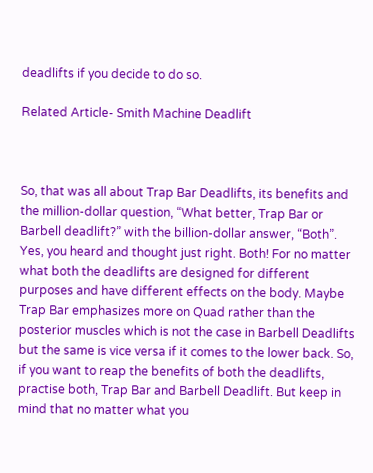deadlifts if you decide to do so.

Related Article- Smith Machine Deadlift



So, that was all about Trap Bar Deadlifts, its benefits and the million-dollar question, “What better, Trap Bar or Barbell deadlift?” with the billion-dollar answer, “Both”. Yes, you heard and thought just right. Both! For no matter what both the deadlifts are designed for different purposes and have different effects on the body. Maybe Trap Bar emphasizes more on Quad rather than the posterior muscles which is not the case in Barbell Deadlifts but the same is vice versa if it comes to the lower back. So, if you want to reap the benefits of both the deadlifts, practise both, Trap Bar and Barbell Deadlift. But keep in mind that no matter what you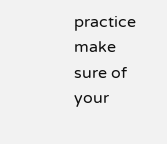practice make sure of your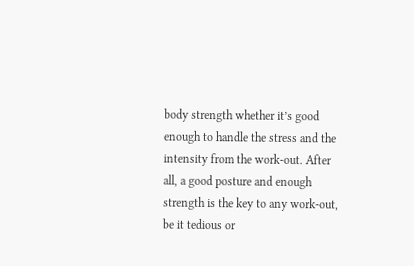body strength whether it’s good enough to handle the stress and the intensity from the work-out. After all, a good posture and enough strength is the key to any work-out, be it tedious or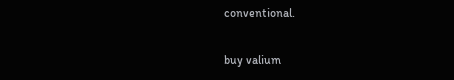conventional.

buy valium